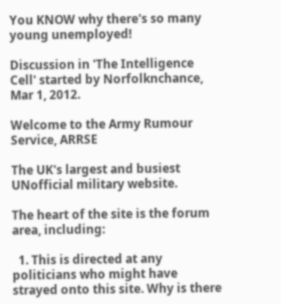You KNOW why there's so many young unemployed!

Discussion in 'The Intelligence Cell' started by Norfolknchance, Mar 1, 2012.

Welcome to the Army Rumour Service, ARRSE

The UK's largest and busiest UNofficial military website.

The heart of the site is the forum area, including:

  1. This is directed at any politicians who might have strayed onto this site. Why is there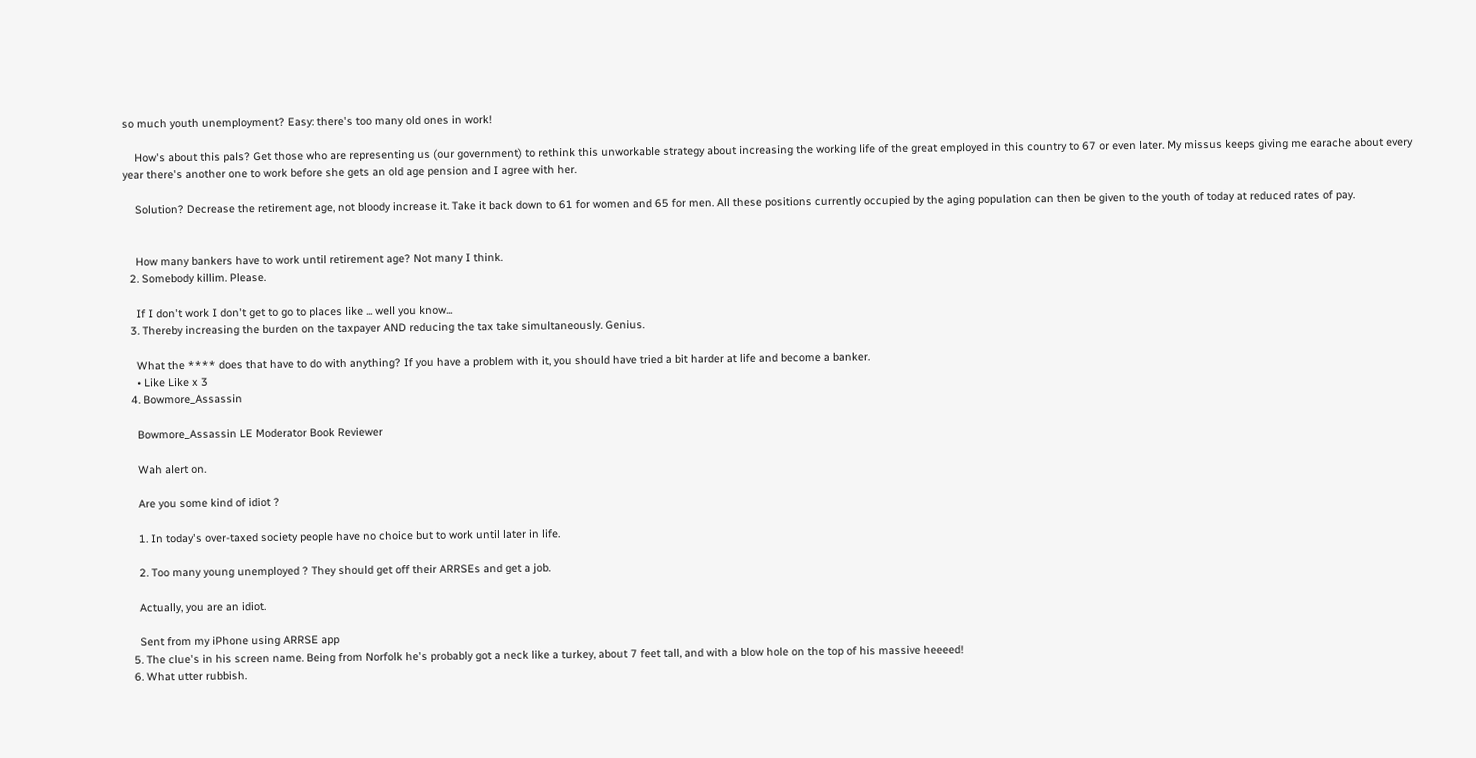so much youth unemployment? Easy: there's too many old ones in work!

    How's about this pals? Get those who are representing us (our government) to rethink this unworkable strategy about increasing the working life of the great employed in this country to 67 or even later. My missus keeps giving me earache about every year there's another one to work before she gets an old age pension and I agree with her.

    Solution? Decrease the retirement age, not bloody increase it. Take it back down to 61 for women and 65 for men. All these positions currently occupied by the aging population can then be given to the youth of today at reduced rates of pay.


    How many bankers have to work until retirement age? Not many I think.
  2. Somebody killim. Please.

    If I don't work I don't get to go to places like ... well you know...
  3. Thereby increasing the burden on the taxpayer AND reducing the tax take simultaneously. Genius.

    What the **** does that have to do with anything? If you have a problem with it, you should have tried a bit harder at life and become a banker.
    • Like Like x 3
  4. Bowmore_Assassin

    Bowmore_Assassin LE Moderator Book Reviewer

    Wah alert on.

    Are you some kind of idiot ?

    1. In today's over-taxed society people have no choice but to work until later in life.

    2. Too many young unemployed ? They should get off their ARRSEs and get a job.

    Actually, you are an idiot.

    Sent from my iPhone using ARRSE app
  5. The clue's in his screen name. Being from Norfolk he's probably got a neck like a turkey, about 7 feet tall, and with a blow hole on the top of his massive heeeed!
  6. What utter rubbish.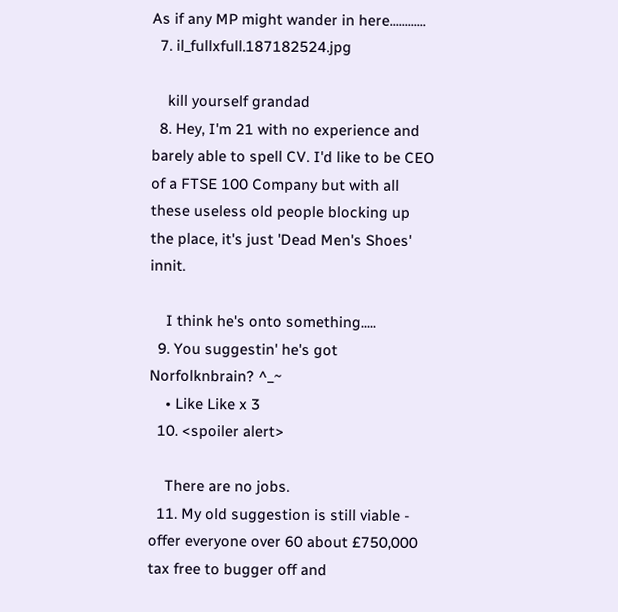As if any MP might wander in here............
  7. il_fullxfull.187182524.jpg

    kill yourself grandad
  8. Hey, I'm 21 with no experience and barely able to spell CV. I'd like to be CEO of a FTSE 100 Company but with all these useless old people blocking up the place, it's just 'Dead Men's Shoes' innit.

    I think he's onto something.....
  9. You suggestin' he's got Norfolknbrain? ^_~
    • Like Like x 3
  10. <spoiler alert>

    There are no jobs.
  11. My old suggestion is still viable - offer everyone over 60 about £750,000 tax free to bugger off and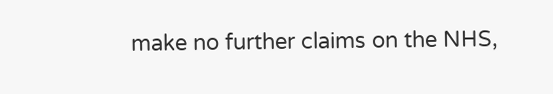make no further claims on the NHS,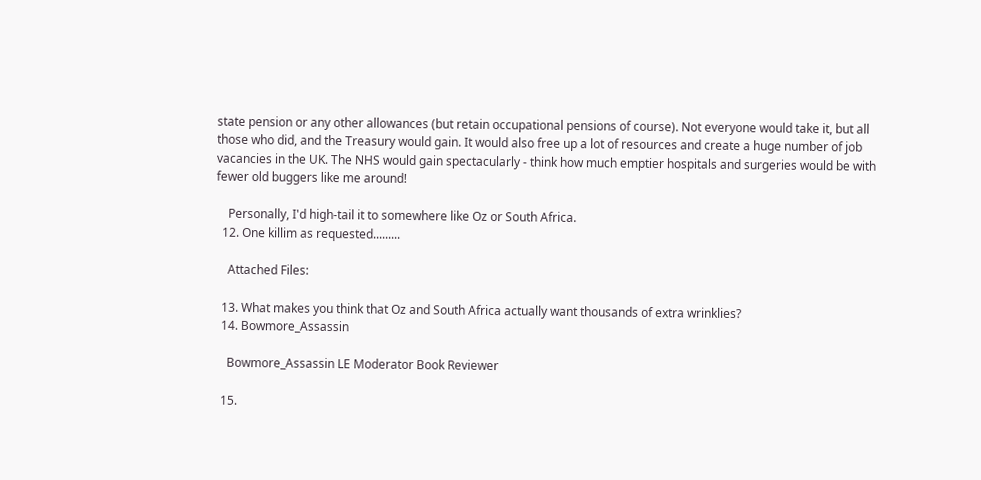state pension or any other allowances (but retain occupational pensions of course). Not everyone would take it, but all those who did, and the Treasury would gain. It would also free up a lot of resources and create a huge number of job vacancies in the UK. The NHS would gain spectacularly - think how much emptier hospitals and surgeries would be with fewer old buggers like me around!

    Personally, I'd high-tail it to somewhere like Oz or South Africa.
  12. One killim as requested.........

    Attached Files:

  13. What makes you think that Oz and South Africa actually want thousands of extra wrinklies?
  14. Bowmore_Assassin

    Bowmore_Assassin LE Moderator Book Reviewer

  15.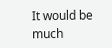It would be much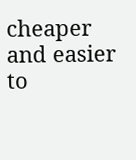cheaper and easier to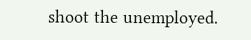shoot the unemployed.